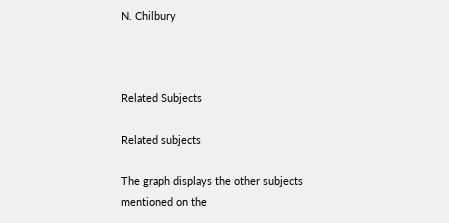N. Chilbury



Related Subjects

Related subjects

The graph displays the other subjects mentioned on the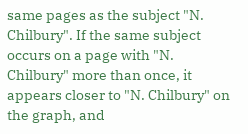same pages as the subject "N. Chilbury". If the same subject occurs on a page with "N. Chilbury" more than once, it appears closer to "N. Chilbury" on the graph, and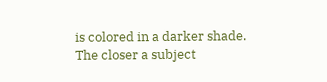is colored in a darker shade. The closer a subject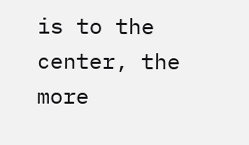is to the center, the more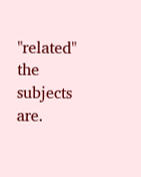"related" the subjects are.